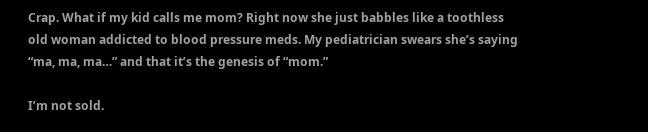Crap. What if my kid calls me mom? Right now she just babbles like a toothless old woman addicted to blood pressure meds. My pediatrician swears she’s saying “ma, ma, ma…” and that it’s the genesis of “mom.”

I’m not sold.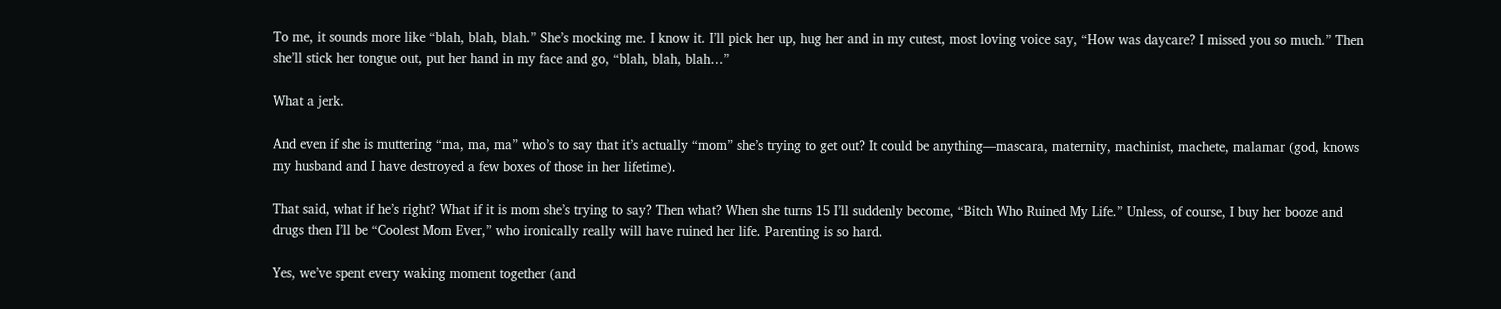To me, it sounds more like “blah, blah, blah.” She’s mocking me. I know it. I’ll pick her up, hug her and in my cutest, most loving voice say, “How was daycare? I missed you so much.” Then she’ll stick her tongue out, put her hand in my face and go, “blah, blah, blah…”

What a jerk.

And even if she is muttering “ma, ma, ma” who’s to say that it’s actually “mom” she’s trying to get out? It could be anything—mascara, maternity, machinist, machete, malamar (god, knows my husband and I have destroyed a few boxes of those in her lifetime).

That said, what if he’s right? What if it is mom she’s trying to say? Then what? When she turns 15 I’ll suddenly become, “Bitch Who Ruined My Life.” Unless, of course, I buy her booze and drugs then I’ll be “Coolest Mom Ever,” who ironically really will have ruined her life. Parenting is so hard.

Yes, we’ve spent every waking moment together (and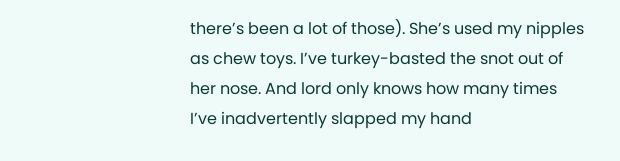there’s been a lot of those). She’s used my nipples as chew toys. I’ve turkey-basted the snot out of her nose. And lord only knows how many times I’ve inadvertently slapped my hand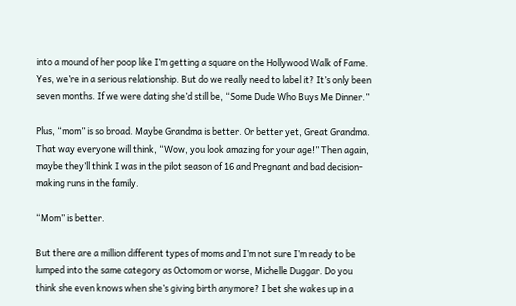into a mound of her poop like I’m getting a square on the Hollywood Walk of Fame. Yes, we’re in a serious relationship. But do we really need to label it? It’s only been seven months. If we were dating she’d still be, “Some Dude Who Buys Me Dinner.”

Plus, “mom” is so broad. Maybe Grandma is better. Or better yet, Great Grandma. That way everyone will think, “Wow, you look amazing for your age!” Then again, maybe they’ll think I was in the pilot season of 16 and Pregnant and bad decision-making runs in the family.

“Mom” is better.

But there are a million different types of moms and I’m not sure I’m ready to be lumped into the same category as Octomom or worse, Michelle Duggar. Do you think she even knows when she’s giving birth anymore? I bet she wakes up in a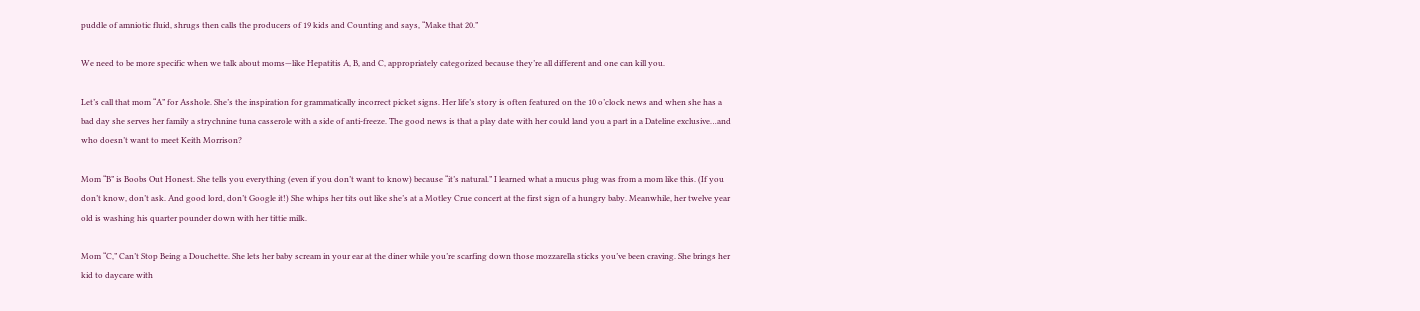puddle of amniotic fluid, shrugs then calls the producers of 19 kids and Counting and says, “Make that 20.”

We need to be more specific when we talk about moms—like Hepatitis A, B, and C, appropriately categorized because they’re all different and one can kill you.

Let’s call that mom “A” for Asshole. She’s the inspiration for grammatically incorrect picket signs. Her life’s story is often featured on the 10 o’clock news and when she has a bad day she serves her family a strychnine tuna casserole with a side of anti-freeze. The good news is that a play date with her could land you a part in a Dateline exclusive…and who doesn’t want to meet Keith Morrison?

Mom “B” is Boobs Out Honest. She tells you everything (even if you don’t want to know) because “it’s natural.” I learned what a mucus plug was from a mom like this. (If you don’t know, don’t ask. And good lord, don’t Google it!) She whips her tits out like she’s at a Motley Crue concert at the first sign of a hungry baby. Meanwhile, her twelve year old is washing his quarter pounder down with her tittie milk.

Mom “C,” Can’t Stop Being a Douchette. She lets her baby scream in your ear at the diner while you’re scarfing down those mozzarella sticks you’ve been craving. She brings her kid to daycare with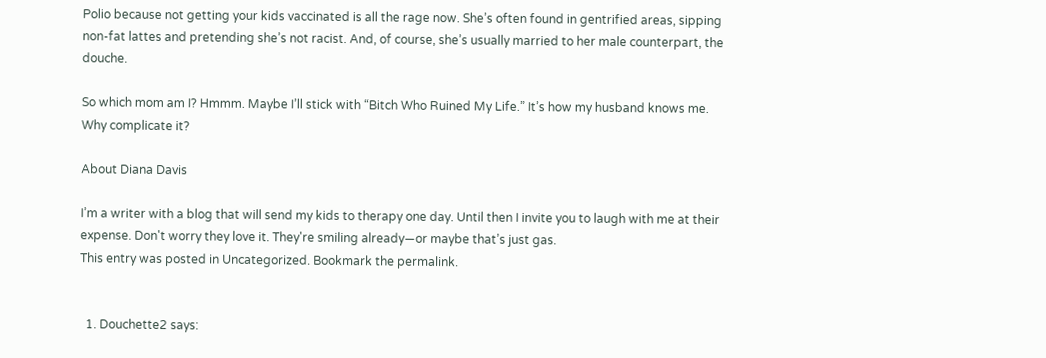Polio because not getting your kids vaccinated is all the rage now. She’s often found in gentrified areas, sipping non-fat lattes and pretending she’s not racist. And, of course, she’s usually married to her male counterpart, the douche.

So which mom am I? Hmmm. Maybe I’ll stick with “Bitch Who Ruined My Life.” It’s how my husband knows me. Why complicate it?

About Diana Davis

I’m a writer with a blog that will send my kids to therapy one day. Until then I invite you to laugh with me at their expense. Don't worry they love it. They're smiling already—or maybe that’s just gas.
This entry was posted in Uncategorized. Bookmark the permalink.


  1. Douchette2 says: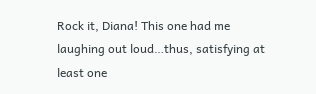Rock it, Diana! This one had me laughing out loud…thus, satisfying at least one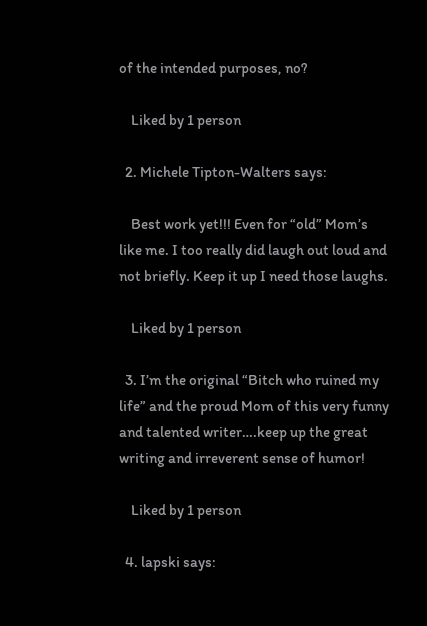of the intended purposes, no?

    Liked by 1 person

  2. Michele Tipton-Walters says:

    Best work yet!!! Even for “old” Mom’s like me. I too really did laugh out loud and not briefly. Keep it up I need those laughs.

    Liked by 1 person

  3. I’m the original “Bitch who ruined my life” and the proud Mom of this very funny and talented writer….keep up the great writing and irreverent sense of humor!

    Liked by 1 person

  4. lapski says: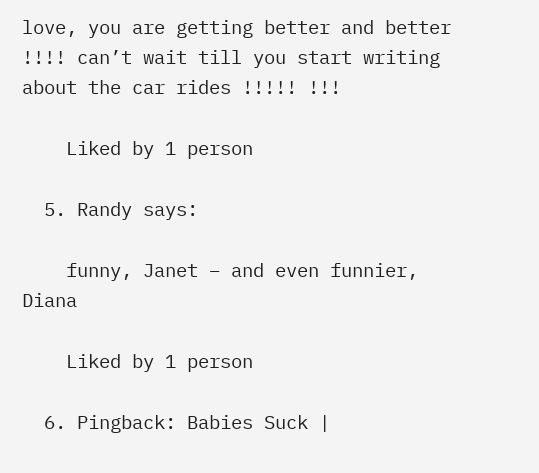love, you are getting better and better !!!! can’t wait till you start writing about the car rides !!!!! !!!

    Liked by 1 person

  5. Randy says:

    funny, Janet – and even funnier, Diana

    Liked by 1 person

  6. Pingback: Babies Suck |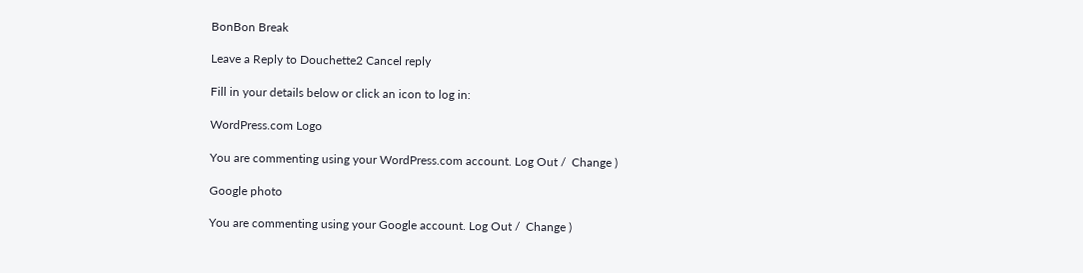BonBon Break

Leave a Reply to Douchette2 Cancel reply

Fill in your details below or click an icon to log in:

WordPress.com Logo

You are commenting using your WordPress.com account. Log Out /  Change )

Google photo

You are commenting using your Google account. Log Out /  Change )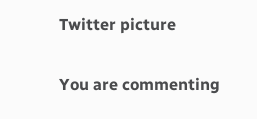Twitter picture

You are commenting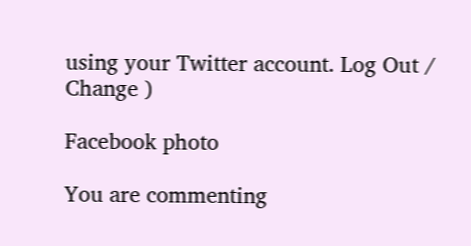using your Twitter account. Log Out /  Change )

Facebook photo

You are commenting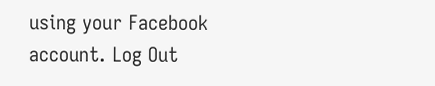using your Facebook account. Log Out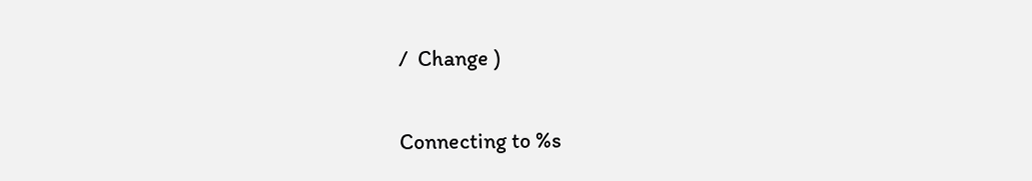/  Change )

Connecting to %s